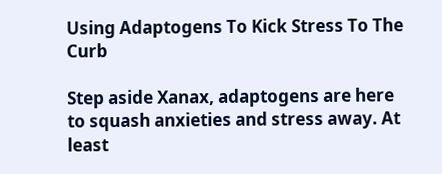Using Adaptogens To Kick Stress To The Curb

Step aside Xanax, adaptogens are here to squash anxieties and stress away. At least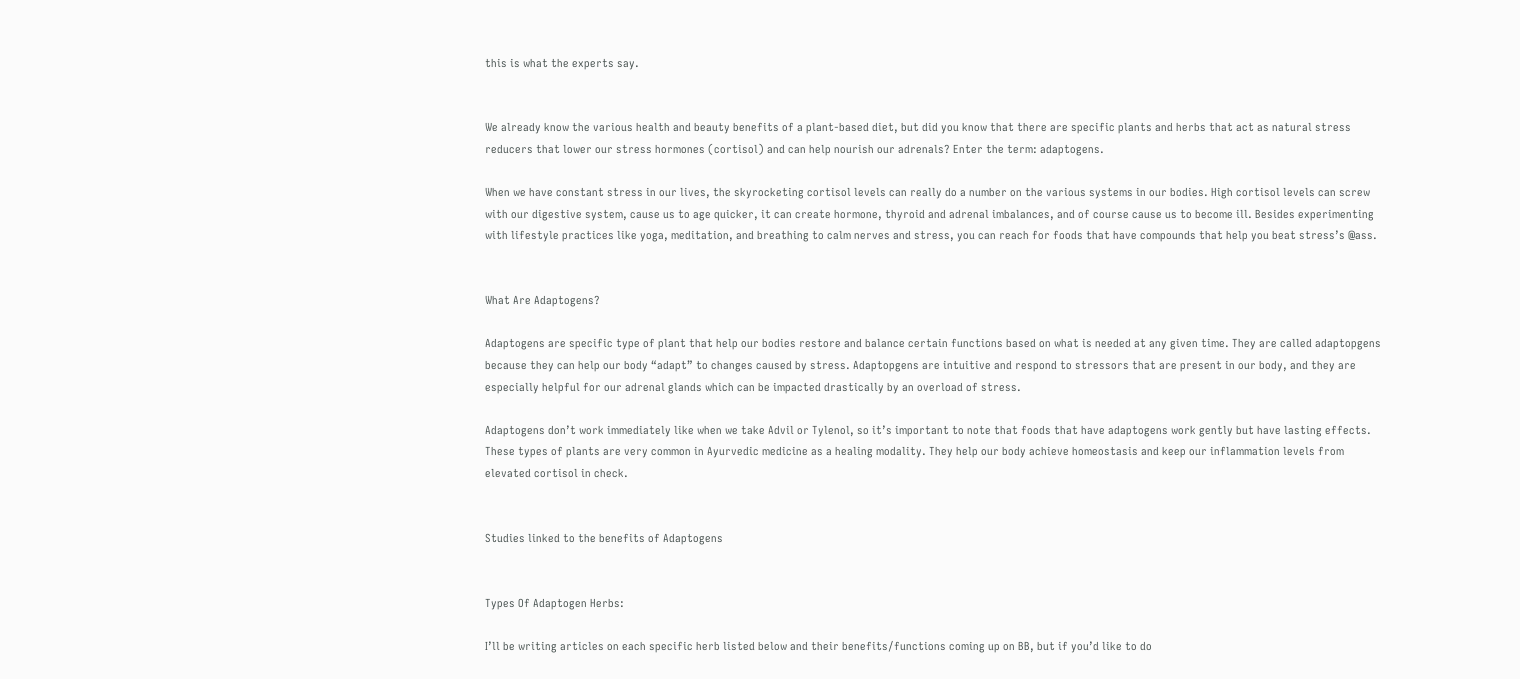this is what the experts say.


We already know the various health and beauty benefits of a plant-based diet, but did you know that there are specific plants and herbs that act as natural stress reducers that lower our stress hormones (cortisol) and can help nourish our adrenals? Enter the term: adaptogens.

When we have constant stress in our lives, the skyrocketing cortisol levels can really do a number on the various systems in our bodies. High cortisol levels can screw with our digestive system, cause us to age quicker, it can create hormone, thyroid and adrenal imbalances, and of course cause us to become ill. Besides experimenting with lifestyle practices like yoga, meditation, and breathing to calm nerves and stress, you can reach for foods that have compounds that help you beat stress’s @ass.


What Are Adaptogens?

Adaptogens are specific type of plant that help our bodies restore and balance certain functions based on what is needed at any given time. They are called adaptopgens because they can help our body “adapt” to changes caused by stress. Adaptopgens are intuitive and respond to stressors that are present in our body, and they are especially helpful for our adrenal glands which can be impacted drastically by an overload of stress.

Adaptogens don’t work immediately like when we take Advil or Tylenol, so it’s important to note that foods that have adaptogens work gently but have lasting effects. These types of plants are very common in Ayurvedic medicine as a healing modality. They help our body achieve homeostasis and keep our inflammation levels from elevated cortisol in check.


Studies linked to the benefits of Adaptogens


Types Of Adaptogen Herbs:

I’ll be writing articles on each specific herb listed below and their benefits/functions coming up on BB, but if you’d like to do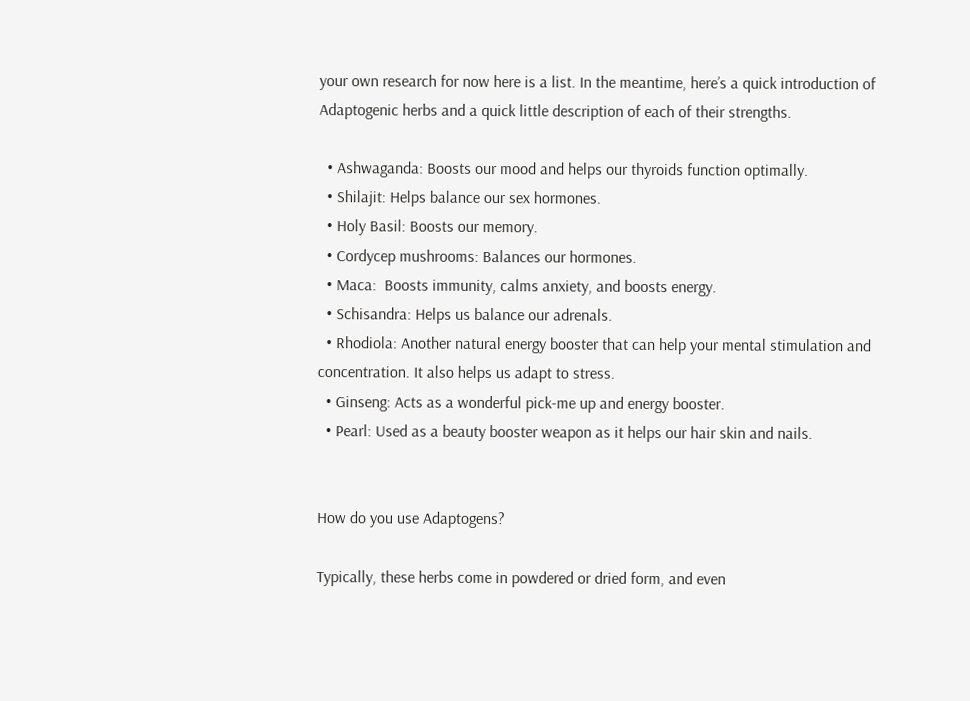your own research for now here is a list. In the meantime, here’s a quick introduction of Adaptogenic herbs and a quick little description of each of their strengths.

  • Ashwaganda: Boosts our mood and helps our thyroids function optimally.
  • Shilajit: Helps balance our sex hormones.
  • Holy Basil: Boosts our memory.
  • Cordycep mushrooms: Balances our hormones.
  • Maca:  Boosts immunity, calms anxiety, and boosts energy.
  • Schisandra: Helps us balance our adrenals.
  • Rhodiola: Another natural energy booster that can help your mental stimulation and concentration. It also helps us adapt to stress.
  • Ginseng: Acts as a wonderful pick-me up and energy booster.
  • Pearl: Used as a beauty booster weapon as it helps our hair skin and nails.


How do you use Adaptogens?

Typically, these herbs come in powdered or dried form, and even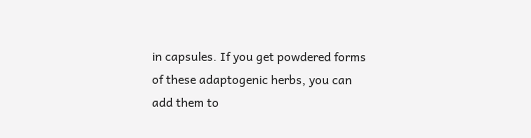in capsules. If you get powdered forms of these adaptogenic herbs, you can add them to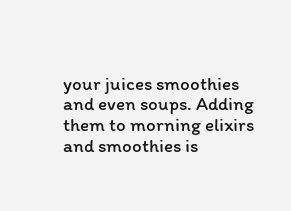your juices smoothies and even soups. Adding them to morning elixirs and smoothies is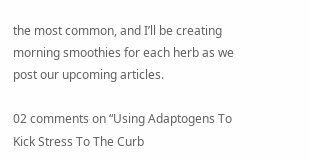the most common, and I’ll be creating morning smoothies for each herb as we post our upcoming articles.

02 comments on “Using Adaptogens To Kick Stress To The Curb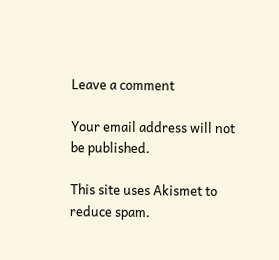Leave a comment

Your email address will not be published.

This site uses Akismet to reduce spam.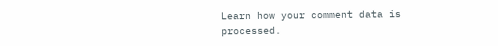Learn how your comment data is processed.